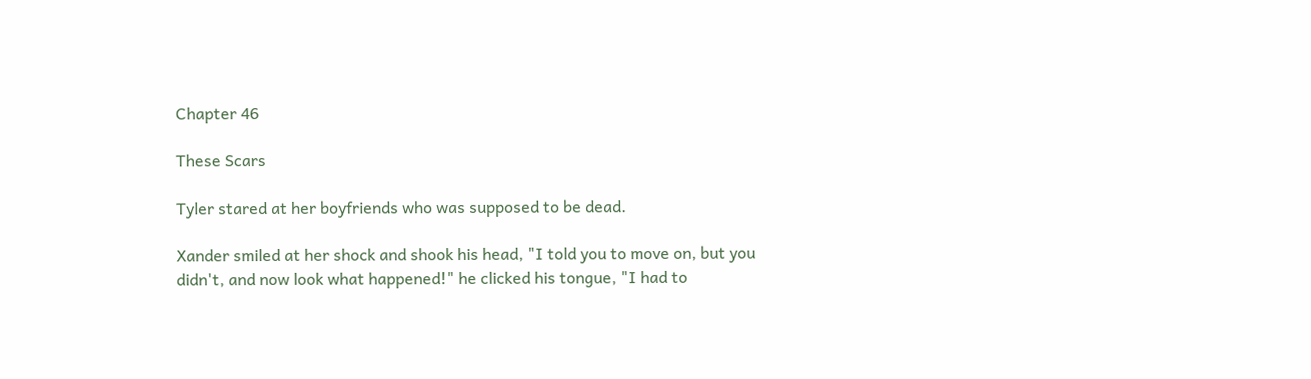Chapter 46

These Scars

Tyler stared at her boyfriends who was supposed to be dead.

Xander smiled at her shock and shook his head, "I told you to move on, but you didn't, and now look what happened!" he clicked his tongue, "I had to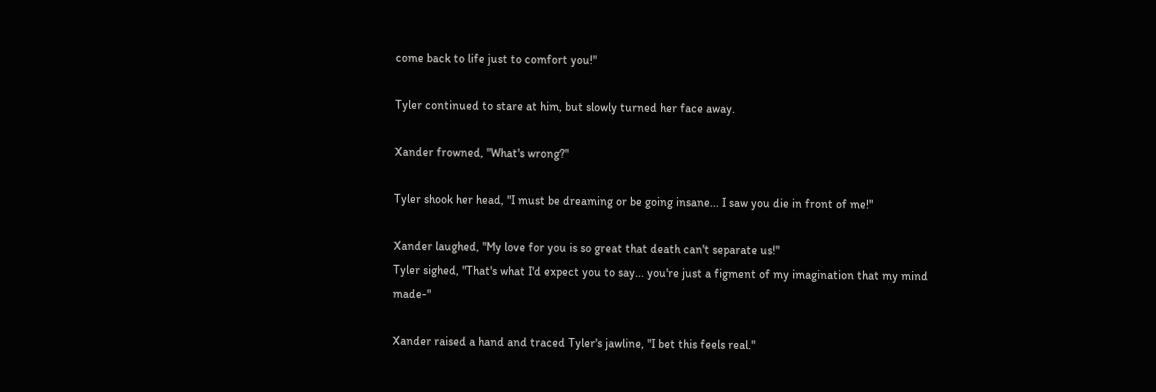come back to life just to comfort you!"

Tyler continued to stare at him, but slowly turned her face away.

Xander frowned, "What's wrong?"

Tyler shook her head, "I must be dreaming or be going insane... I saw you die in front of me!"

Xander laughed, "My love for you is so great that death can't separate us!"
Tyler sighed, "That's what I'd expect you to say... you're just a figment of my imagination that my mind made-"

Xander raised a hand and traced Tyler's jawline, "I bet this feels real."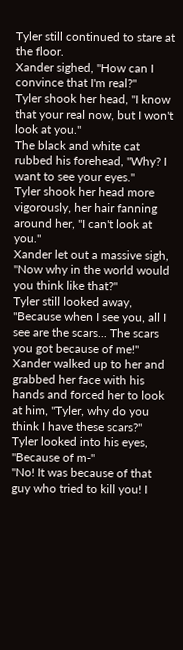Tyler still continued to stare at the floor.
Xander sighed, "How can I convince that I'm real?"
Tyler shook her head, "I know that your real now, but I won't look at you."
The black and white cat rubbed his forehead, "Why? I want to see your eyes."
Tyler shook her head more vigorously, her hair fanning around her, "I can't look at you."
Xander let out a massive sigh, "Now why in the world would you think like that?"
Tyler still looked away, "Because when I see you, all I see are the scars... The scars you got because of me!"
Xander walked up to her and grabbed her face with his hands and forced her to look at him, "Tyler, why do you think I have these scars?"
Tyler looked into his eyes, "Because of m-"
"No! It was because of that guy who tried to kill you! I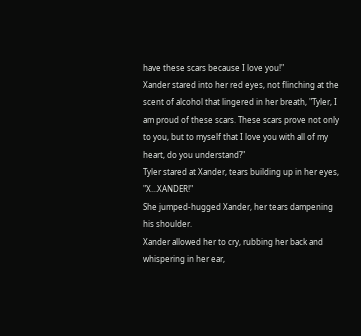have these scars because I love you!"
Xander stared into her red eyes, not flinching at the scent of alcohol that lingered in her breath, "Tyler, I am proud of these scars. These scars prove not only to you, but to myself that I love you with all of my heart, do you understand?"
Tyler stared at Xander, tears building up in her eyes, "X...XANDER!"
She jumped-hugged Xander, her tears dampening his shoulder.
Xander allowed her to cry, rubbing her back and whispering in her ear,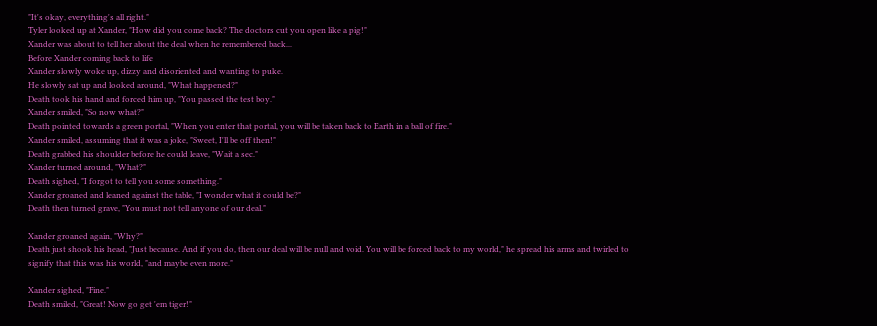"It's okay, everything's all right."
Tyler looked up at Xander, "How did you come back? The doctors cut you open like a pig!"
Xander was about to tell her about the deal when he remembered back...
Before Xander coming back to life
Xander slowly woke up, dizzy and disoriented and wanting to puke.
He slowly sat up and looked around, "What happened?"
Death took his hand and forced him up, "You passed the test boy."
Xander smiled, "So now what?"
Death pointed towards a green portal, "When you enter that portal, you will be taken back to Earth in a ball of fire."
Xander smiled, assuming that it was a joke, "Sweet, I'll be off then!"
Death grabbed his shoulder before he could leave, "Wait a sec."
Xander turned around, "What?"
Death sighed, "I forgot to tell you some something."
Xander groaned and leaned against the table, "I wonder what it could be?"
Death then turned grave, "You must not tell anyone of our deal."

Xander groaned again, "Why?"
Death just shook his head, "Just because. And if you do, then our deal will be null and void. You will be forced back to my world," he spread his arms and twirled to signify that this was his world, "and maybe even more."

Xander sighed, "Fine."
Death smiled, "Great! Now go get 'em tiger!"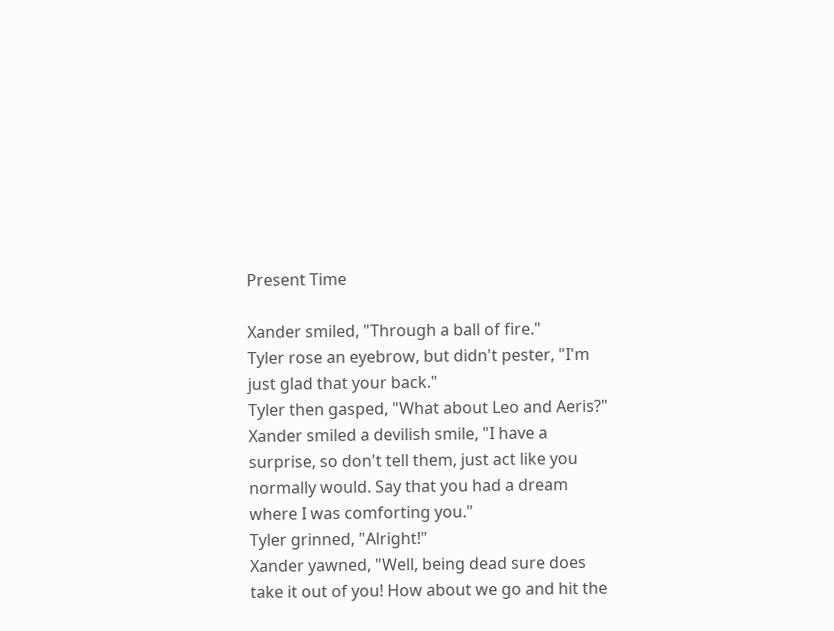Present Time

Xander smiled, "Through a ball of fire."
Tyler rose an eyebrow, but didn't pester, "I'm just glad that your back."
Tyler then gasped, "What about Leo and Aeris?"
Xander smiled a devilish smile, "I have a surprise, so don't tell them, just act like you normally would. Say that you had a dream where I was comforting you."
Tyler grinned, "Alright!"
Xander yawned, "Well, being dead sure does take it out of you! How about we go and hit the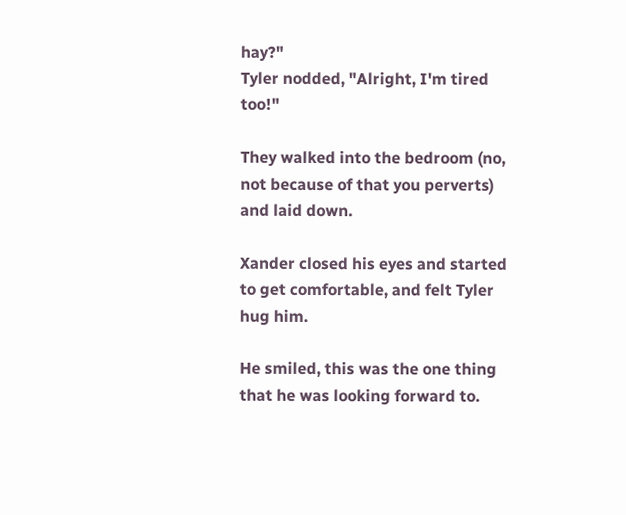hay?"
Tyler nodded, "Alright, I'm tired too!"

They walked into the bedroom (no, not because of that you perverts) and laid down.

Xander closed his eyes and started to get comfortable, and felt Tyler hug him.

He smiled, this was the one thing that he was looking forward to.